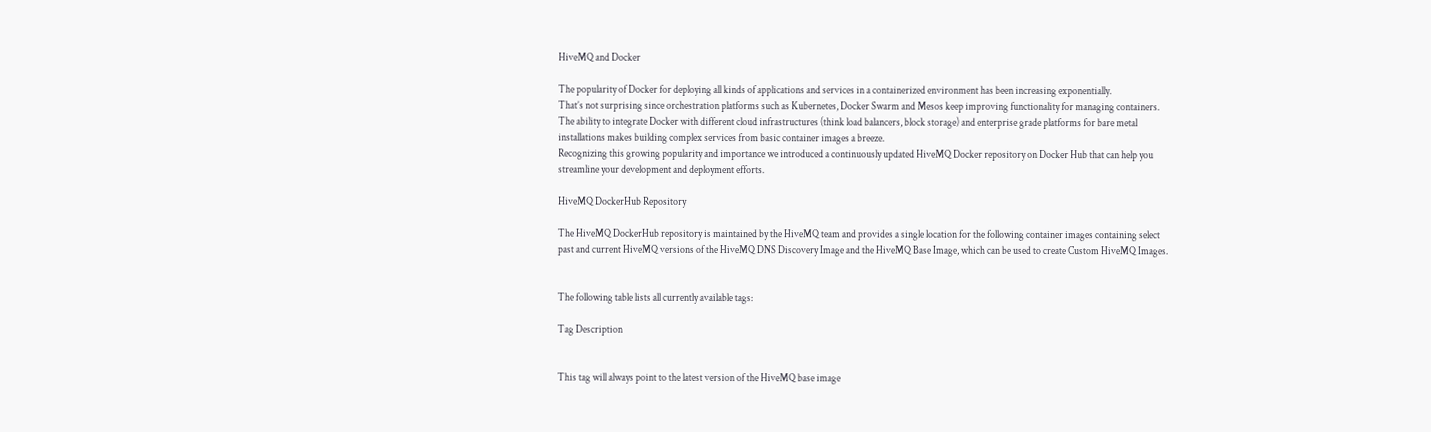HiveMQ and Docker

The popularity of Docker for deploying all kinds of applications and services in a containerized environment has been increasing exponentially.
That’s not surprising since orchestration platforms such as Kubernetes, Docker Swarm and Mesos keep improving functionality for managing containers.
The ability to integrate Docker with different cloud infrastructures (think load balancers, block storage) and enterprise grade platforms for bare metal installations makes building complex services from basic container images a breeze.
Recognizing this growing popularity and importance we introduced a continuously updated HiveMQ Docker repository on Docker Hub that can help you streamline your development and deployment efforts.

HiveMQ DockerHub Repository

The HiveMQ DockerHub repository is maintained by the HiveMQ team and provides a single location for the following container images containing select past and current HiveMQ versions of the HiveMQ DNS Discovery Image and the HiveMQ Base Image, which can be used to create Custom HiveMQ Images.


The following table lists all currently available tags:

Tag Description


This tag will always point to the latest version of the HiveMQ base image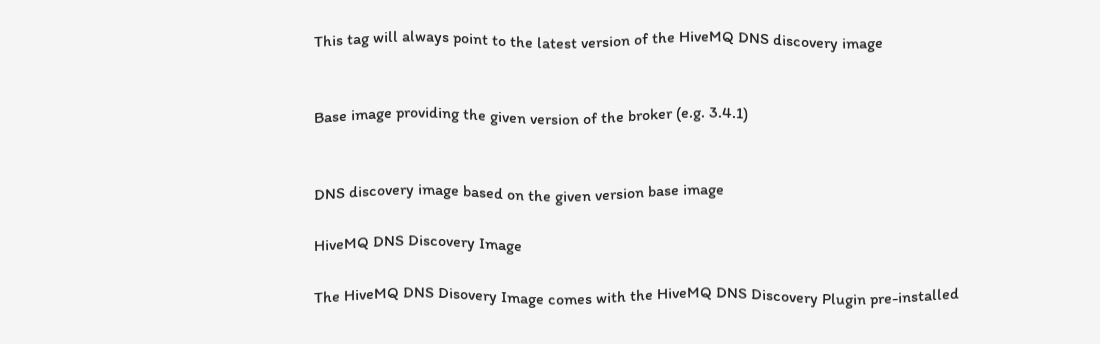This tag will always point to the latest version of the HiveMQ DNS discovery image


Base image providing the given version of the broker (e.g. 3.4.1)


DNS discovery image based on the given version base image

HiveMQ DNS Discovery Image

The HiveMQ DNS Disovery Image comes with the HiveMQ DNS Discovery Plugin pre-installed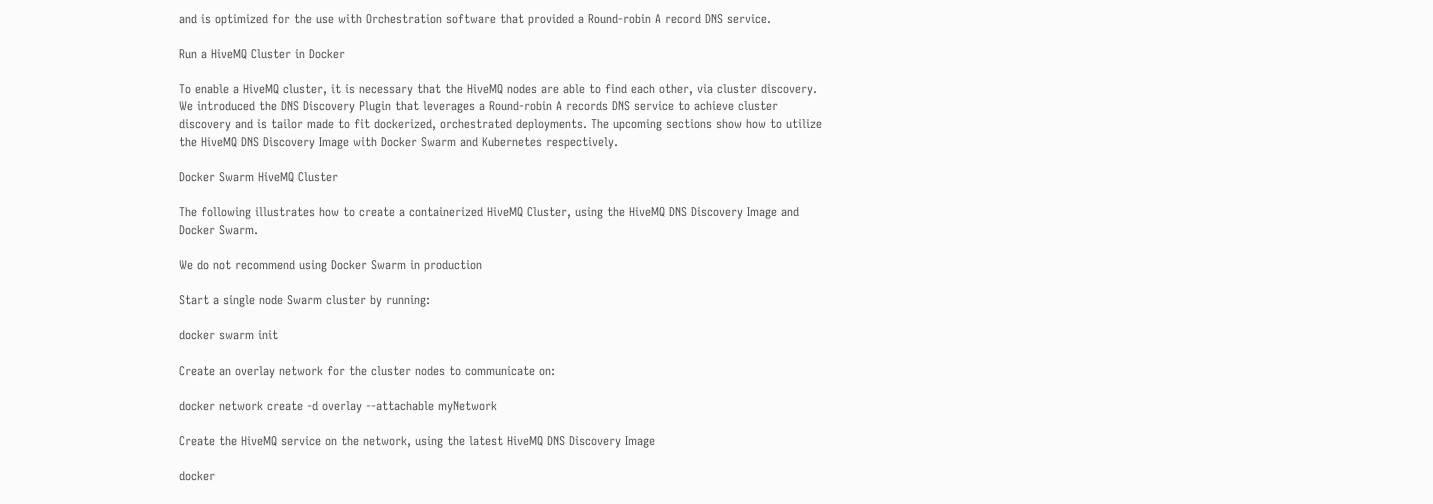and is optimized for the use with Orchestration software that provided a Round-robin A record DNS service.

Run a HiveMQ Cluster in Docker

To enable a HiveMQ cluster, it is necessary that the HiveMQ nodes are able to find each other, via cluster discovery. We introduced the DNS Discovery Plugin that leverages a Round-robin A records DNS service to achieve cluster discovery and is tailor made to fit dockerized, orchestrated deployments. The upcoming sections show how to utilize the HiveMQ DNS Discovery Image with Docker Swarm and Kubernetes respectively.

Docker Swarm HiveMQ Cluster

The following illustrates how to create a containerized HiveMQ Cluster, using the HiveMQ DNS Discovery Image and Docker Swarm.

We do not recommend using Docker Swarm in production

Start a single node Swarm cluster by running:

docker swarm init

Create an overlay network for the cluster nodes to communicate on:

docker network create -d overlay --attachable myNetwork

Create the HiveMQ service on the network, using the latest HiveMQ DNS Discovery Image

docker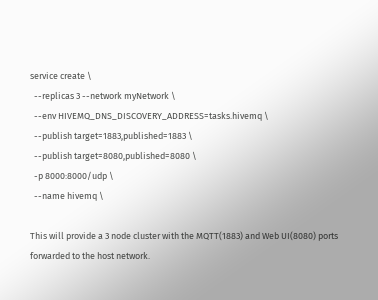service create \
  --replicas 3 --network myNetwork \
  --env HIVEMQ_DNS_DISCOVERY_ADDRESS=tasks.hivemq \
  --publish target=1883,published=1883 \
  --publish target=8080,published=8080 \
  -p 8000:8000/udp \
  --name hivemq \

This will provide a 3 node cluster with the MQTT(1883) and Web UI(8080) ports forwarded to the host network.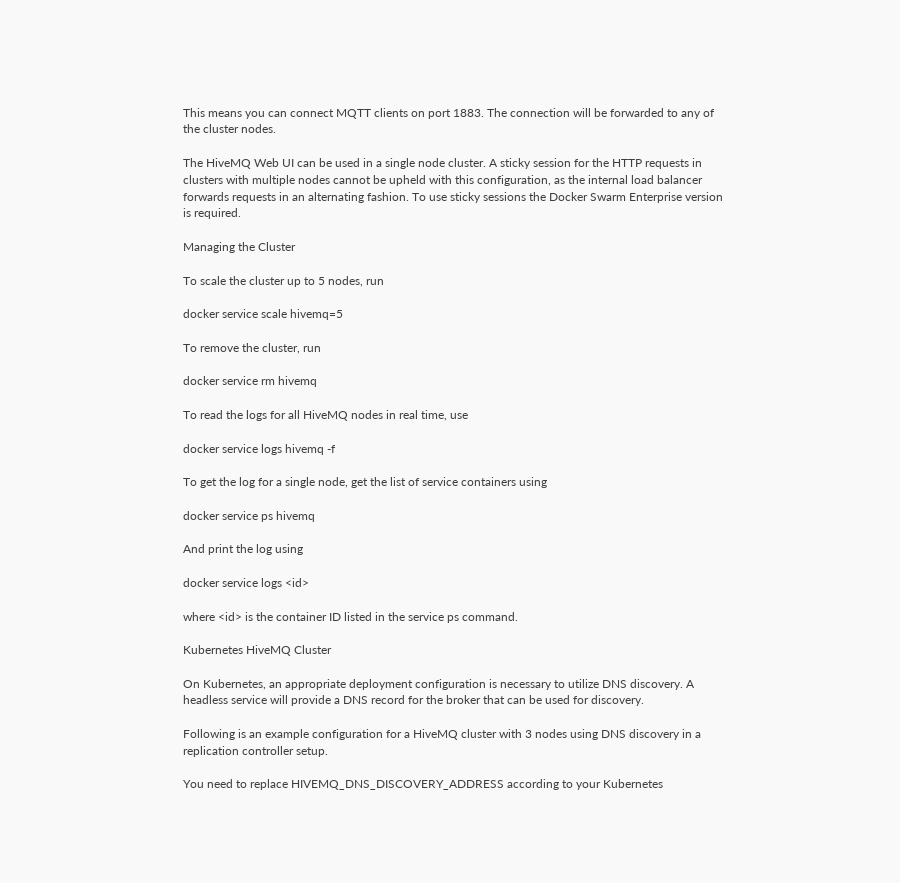This means you can connect MQTT clients on port 1883. The connection will be forwarded to any of the cluster nodes.

The HiveMQ Web UI can be used in a single node cluster. A sticky session for the HTTP requests in clusters with multiple nodes cannot be upheld with this configuration, as the internal load balancer forwards requests in an alternating fashion. To use sticky sessions the Docker Swarm Enterprise version is required.

Managing the Cluster

To scale the cluster up to 5 nodes, run

docker service scale hivemq=5

To remove the cluster, run

docker service rm hivemq

To read the logs for all HiveMQ nodes in real time, use

docker service logs hivemq -f

To get the log for a single node, get the list of service containers using

docker service ps hivemq

And print the log using

docker service logs <id>

where <id> is the container ID listed in the service ps command.

Kubernetes HiveMQ Cluster

On Kubernetes, an appropriate deployment configuration is necessary to utilize DNS discovery. A headless service will provide a DNS record for the broker that can be used for discovery.

Following is an example configuration for a HiveMQ cluster with 3 nodes using DNS discovery in a replication controller setup.

You need to replace HIVEMQ_DNS_DISCOVERY_ADDRESS according to your Kubernetes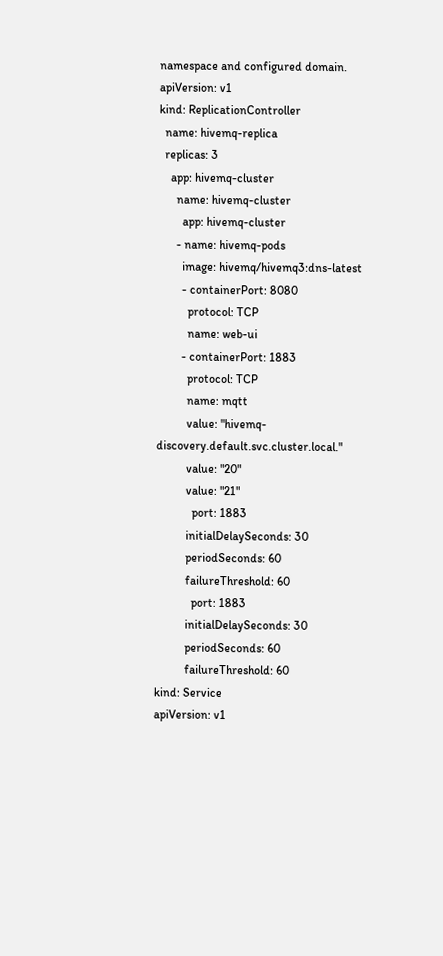namespace and configured domain.
apiVersion: v1
kind: ReplicationController
  name: hivemq-replica
  replicas: 3
    app: hivemq-cluster
      name: hivemq-cluster
        app: hivemq-cluster
      - name: hivemq-pods
        image: hivemq/hivemq3:dns-latest
        - containerPort: 8080
          protocol: TCP
          name: web-ui
        - containerPort: 1883
          protocol: TCP
          name: mqtt
          value: "hivemq-discovery.default.svc.cluster.local."
          value: "20"
          value: "21"
            port: 1883
          initialDelaySeconds: 30
          periodSeconds: 60
          failureThreshold: 60
            port: 1883
          initialDelaySeconds: 30
          periodSeconds: 60
          failureThreshold: 60
kind: Service
apiVersion: v1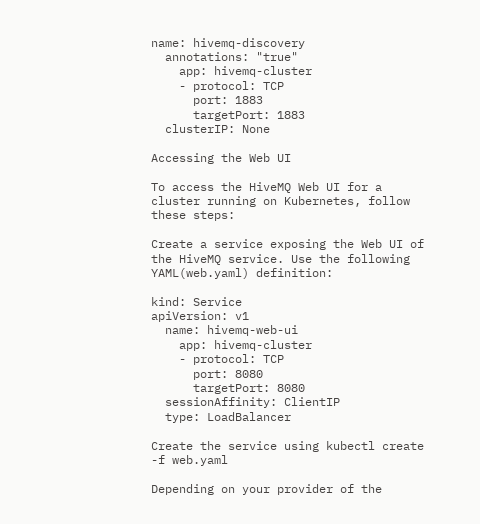name: hivemq-discovery
  annotations: "true"
    app: hivemq-cluster
    - protocol: TCP
      port: 1883
      targetPort: 1883
  clusterIP: None

Accessing the Web UI

To access the HiveMQ Web UI for a cluster running on Kubernetes, follow these steps:

Create a service exposing the Web UI of the HiveMQ service. Use the following YAML(web.yaml) definition:

kind: Service
apiVersion: v1
  name: hivemq-web-ui
    app: hivemq-cluster
    - protocol: TCP
      port: 8080
      targetPort: 8080
  sessionAffinity: ClientIP
  type: LoadBalancer

Create the service using kubectl create -f web.yaml

Depending on your provider of the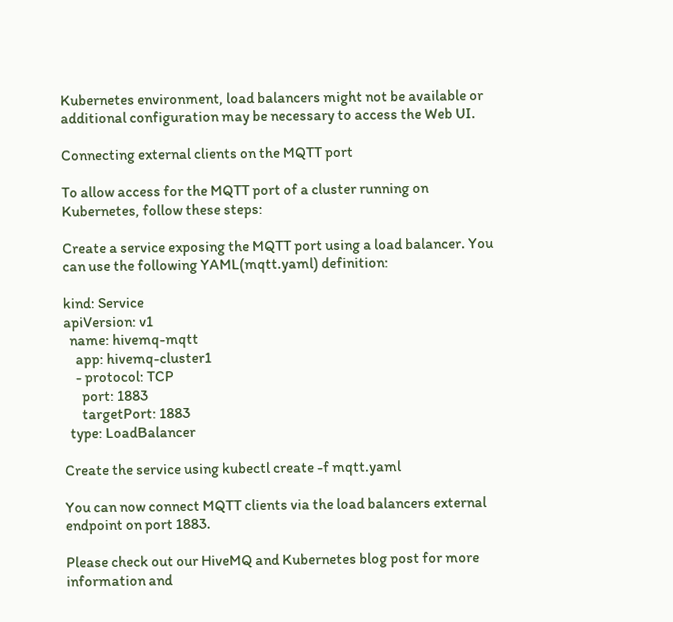Kubernetes environment, load balancers might not be available or additional configuration may be necessary to access the Web UI.

Connecting external clients on the MQTT port

To allow access for the MQTT port of a cluster running on Kubernetes, follow these steps:

Create a service exposing the MQTT port using a load balancer. You can use the following YAML(mqtt.yaml) definition:

kind: Service
apiVersion: v1
  name: hivemq-mqtt
    app: hivemq-cluster1
    - protocol: TCP
      port: 1883
      targetPort: 1883
  type: LoadBalancer

Create the service using kubectl create -f mqtt.yaml

You can now connect MQTT clients via the load balancers external endpoint on port 1883.

Please check out our HiveMQ and Kubernetes blog post for more information and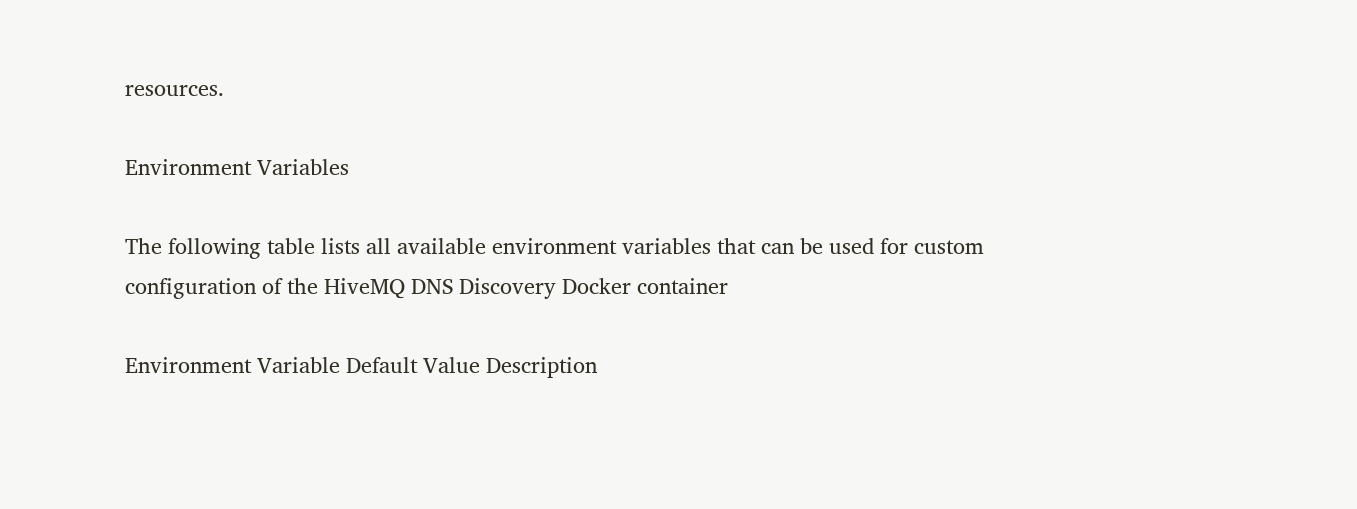resources.

Environment Variables

The following table lists all available environment variables that can be used for custom configuration of the HiveMQ DNS Discovery Docker container

Environment Variable Default Value Description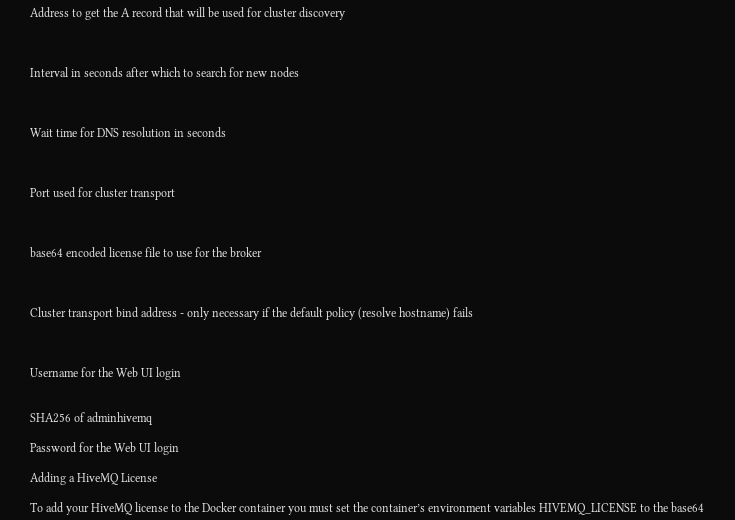Address to get the A record that will be used for cluster discovery



Interval in seconds after which to search for new nodes



Wait time for DNS resolution in seconds



Port used for cluster transport



base64 encoded license file to use for the broker



Cluster transport bind address - only necessary if the default policy (resolve hostname) fails



Username for the Web UI login


SHA256 of adminhivemq

Password for the Web UI login

Adding a HiveMQ License

To add your HiveMQ license to the Docker container you must set the container’s environment variables HIVEMQ_LICENSE to the base64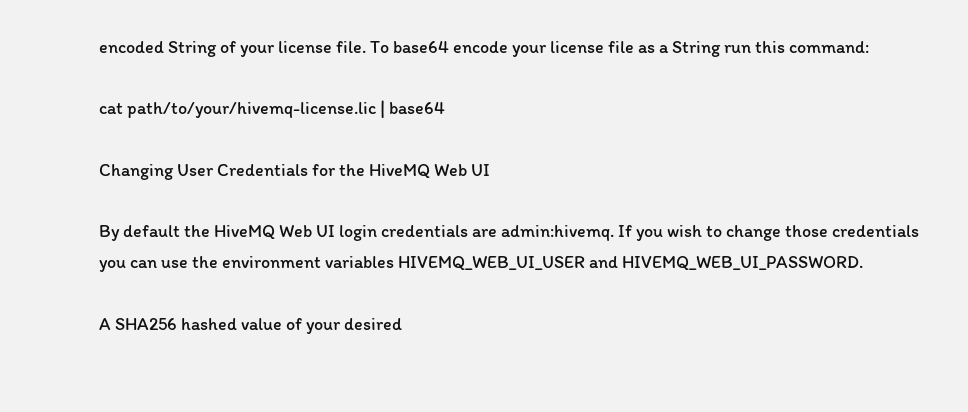encoded String of your license file. To base64 encode your license file as a String run this command:

cat path/to/your/hivemq-license.lic | base64

Changing User Credentials for the HiveMQ Web UI

By default the HiveMQ Web UI login credentials are admin:hivemq. If you wish to change those credentials you can use the environment variables HIVEMQ_WEB_UI_USER and HIVEMQ_WEB_UI_PASSWORD.

A SHA256 hashed value of your desired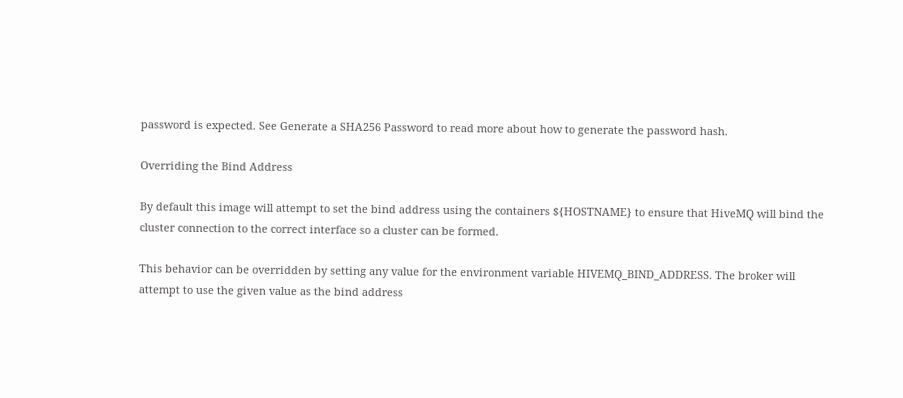password is expected. See Generate a SHA256 Password to read more about how to generate the password hash.

Overriding the Bind Address

By default this image will attempt to set the bind address using the containers ${HOSTNAME} to ensure that HiveMQ will bind the cluster connection to the correct interface so a cluster can be formed.

This behavior can be overridden by setting any value for the environment variable HIVEMQ_BIND_ADDRESS. The broker will attempt to use the given value as the bind address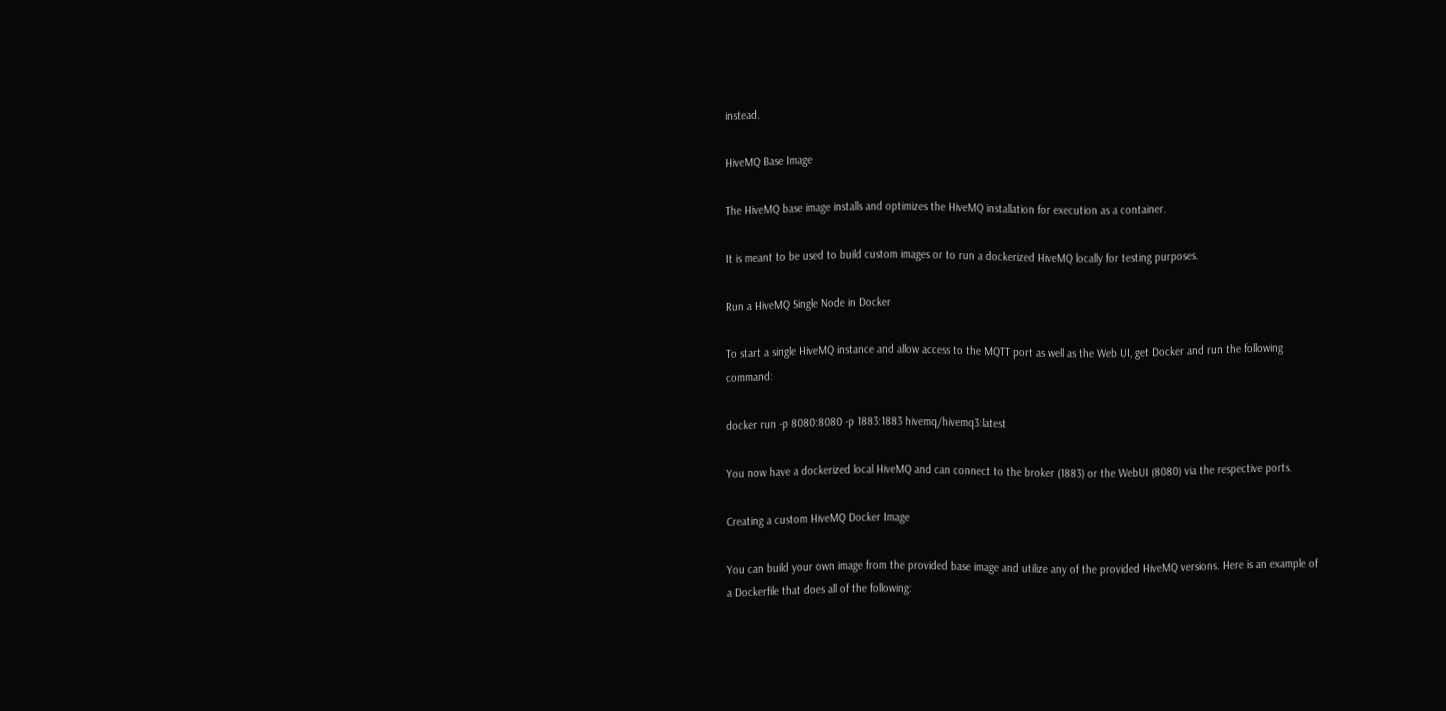instead.

HiveMQ Base Image

The HiveMQ base image installs and optimizes the HiveMQ installation for execution as a container.

It is meant to be used to build custom images or to run a dockerized HiveMQ locally for testing purposes.

Run a HiveMQ Single Node in Docker

To start a single HiveMQ instance and allow access to the MQTT port as well as the Web UI, get Docker and run the following command:

docker run -p 8080:8080 -p 1883:1883 hivemq/hivemq3:latest

You now have a dockerized local HiveMQ and can connect to the broker (1883) or the WebUI (8080) via the respective ports.

Creating a custom HiveMQ Docker Image

You can build your own image from the provided base image and utilize any of the provided HiveMQ versions. Here is an example of a Dockerfile that does all of the following: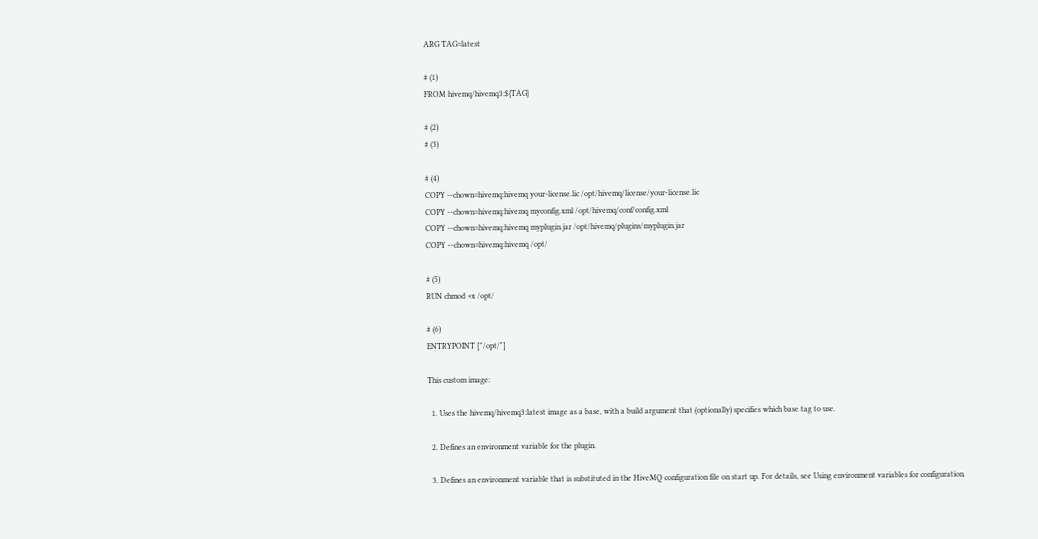ARG TAG=latest

# (1)
FROM hivemq/hivemq3:${TAG}

# (2)
# (3)

# (4)
COPY --chown=hivemq:hivemq your-license.lic /opt/hivemq/license/your-license.lic
COPY --chown=hivemq:hivemq myconfig.xml /opt/hivemq/conf/config.xml
COPY --chown=hivemq:hivemq myplugin.jar /opt/hivemq/plugins/myplugin.jar
COPY --chown=hivemq:hivemq /opt/

# (5)
RUN chmod +x /opt/

# (6)
ENTRYPOINT ["/opt/"]

This custom image:

  1. Uses the hivemq/hivemq3:latest image as a base, with a build argument that (optionally) specifies which base tag to use.

  2. Defines an environment variable for the plugin.

  3. Defines an environment variable that is substituted in the HiveMQ configuration file on start up. For details, see Using environment variables for configuration.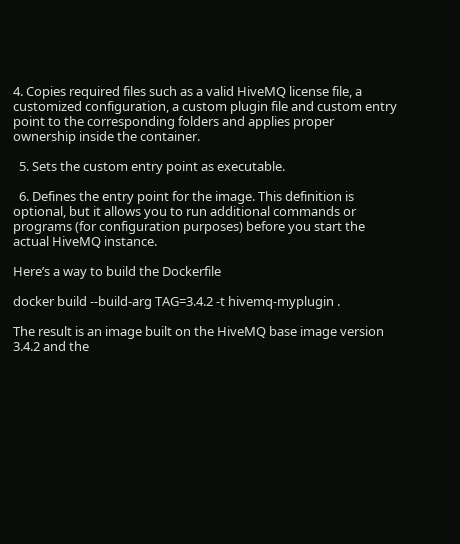4. Copies required files such as a valid HiveMQ license file, a customized configuration, a custom plugin file and custom entry point to the corresponding folders and applies proper ownership inside the container.

  5. Sets the custom entry point as executable.

  6. Defines the entry point for the image. This definition is optional, but it allows you to run additional commands or programs (for configuration purposes) before you start the actual HiveMQ instance.

Here’s a way to build the Dockerfile

docker build --build-arg TAG=3.4.2 -t hivemq-myplugin .

The result is an image built on the HiveMQ base image version 3.4.2 and the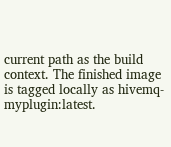current path as the build context. The finished image is tagged locally as hivemq-myplugin:latest.